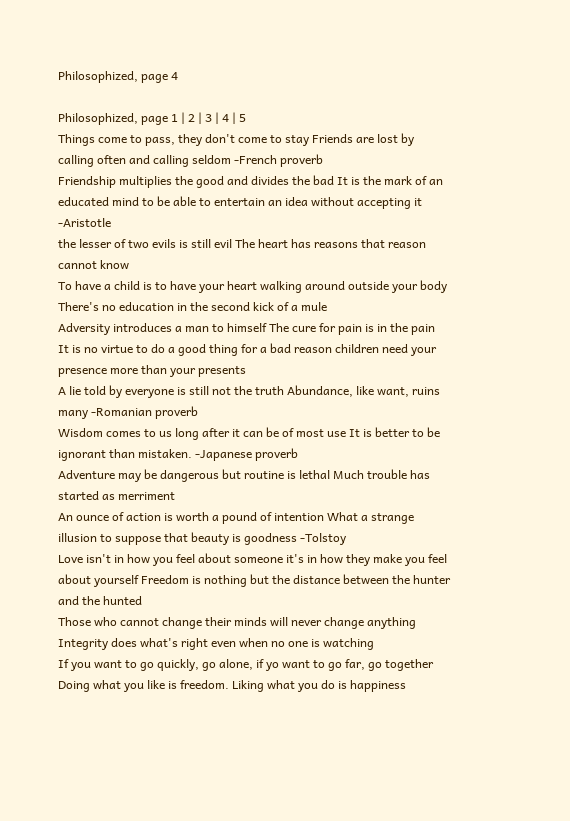Philosophized, page 4

Philosophized, page 1 | 2 | 3 | 4 | 5
Things come to pass, they don't come to stay Friends are lost by calling often and calling seldom -French proverb
Friendship multiplies the good and divides the bad It is the mark of an educated mind to be able to entertain an idea without accepting it -Aristotle
the lesser of two evils is still evil The heart has reasons that reason cannot know
To have a child is to have your heart walking around outside your body There's no education in the second kick of a mule
Adversity introduces a man to himself The cure for pain is in the pain
It is no virtue to do a good thing for a bad reason children need your presence more than your presents
A lie told by everyone is still not the truth Abundance, like want, ruins many -Romanian proverb
Wisdom comes to us long after it can be of most use It is better to be ignorant than mistaken. -Japanese proverb
Adventure may be dangerous but routine is lethal Much trouble has started as merriment
An ounce of action is worth a pound of intention What a strange illusion to suppose that beauty is goodness -Tolstoy
Love isn't in how you feel about someone it's in how they make you feel about yourself Freedom is nothing but the distance between the hunter and the hunted
Those who cannot change their minds will never change anything Integrity does what's right even when no one is watching
If you want to go quickly, go alone, if yo want to go far, go together Doing what you like is freedom. Liking what you do is happiness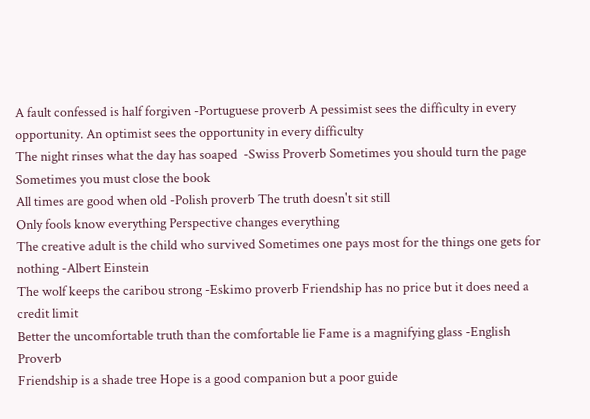A fault confessed is half forgiven -Portuguese proverb A pessimist sees the difficulty in every opportunity. An optimist sees the opportunity in every difficulty
The night rinses what the day has soaped  -Swiss Proverb Sometimes you should turn the page Sometimes you must close the book
All times are good when old -Polish proverb The truth doesn't sit still
Only fools know everything Perspective changes everything
The creative adult is the child who survived Sometimes one pays most for the things one gets for nothing -Albert Einstein
The wolf keeps the caribou strong -Eskimo proverb Friendship has no price but it does need a credit limit
Better the uncomfortable truth than the comfortable lie Fame is a magnifying glass -English Proverb
Friendship is a shade tree Hope is a good companion but a poor guide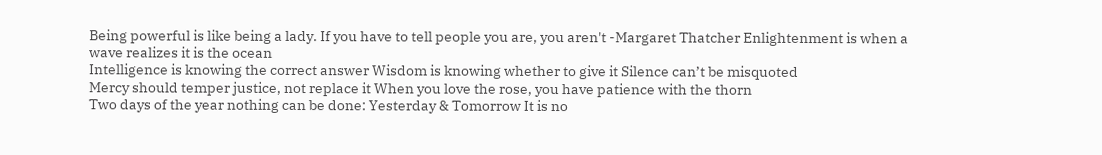Being powerful is like being a lady. If you have to tell people you are, you aren't -Margaret Thatcher Enlightenment is when a wave realizes it is the ocean
Intelligence is knowing the correct answer Wisdom is knowing whether to give it Silence can’t be misquoted
Mercy should temper justice, not replace it When you love the rose, you have patience with the thorn
Two days of the year nothing can be done: Yesterday & Tomorrow It is no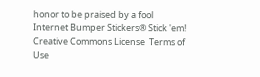honor to be praised by a fool
Internet Bumper Stickers® Stick 'em!
Creative Commons License  Terms of Use